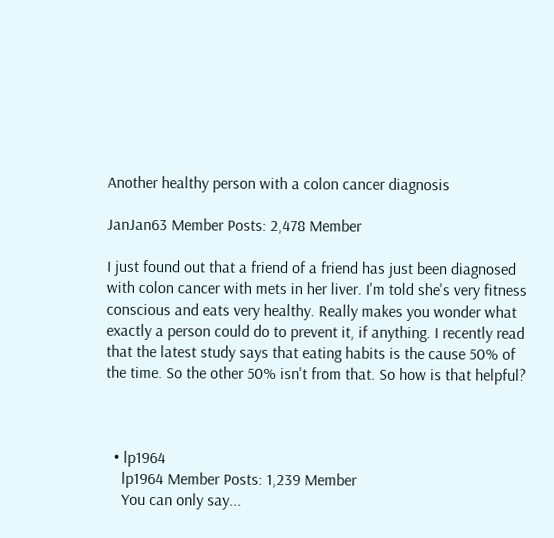Another healthy person with a colon cancer diagnosis

JanJan63 Member Posts: 2,478 Member

I just found out that a friend of a friend has just been diagnosed with colon cancer with mets in her liver. I'm told she's very fitness conscious and eats very healthy. Really makes you wonder what exactly a person could do to prevent it, if anything. I recently read that the latest study says that eating habits is the cause 50% of the time. So the other 50% isn't from that. So how is that helpful?



  • lp1964
    lp1964 Member Posts: 1,239 Member
    You can only say...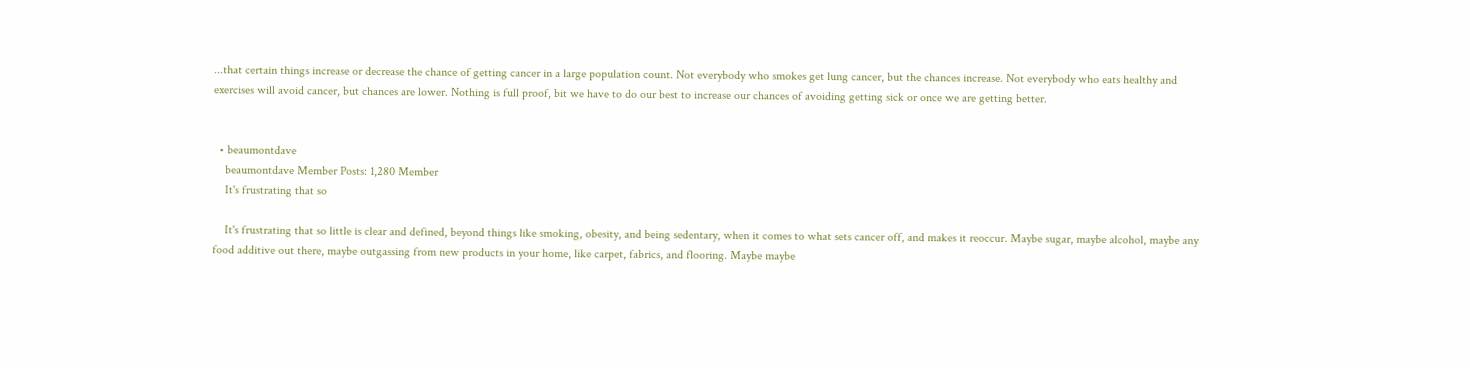...that certain things increase or decrease the chance of getting cancer in a large population count. Not everybody who smokes get lung cancer, but the chances increase. Not everybody who eats healthy and exercises will avoid cancer, but chances are lower. Nothing is full proof, bit we have to do our best to increase our chances of avoiding getting sick or once we are getting better.


  • beaumontdave
    beaumontdave Member Posts: 1,280 Member
    It's frustrating that so

    It's frustrating that so little is clear and defined, beyond things like smoking, obesity, and being sedentary, when it comes to what sets cancer off, and makes it reoccur. Maybe sugar, maybe alcohol, maybe any food additive out there, maybe outgassing from new products in your home, like carpet, fabrics, and flooring. Maybe maybe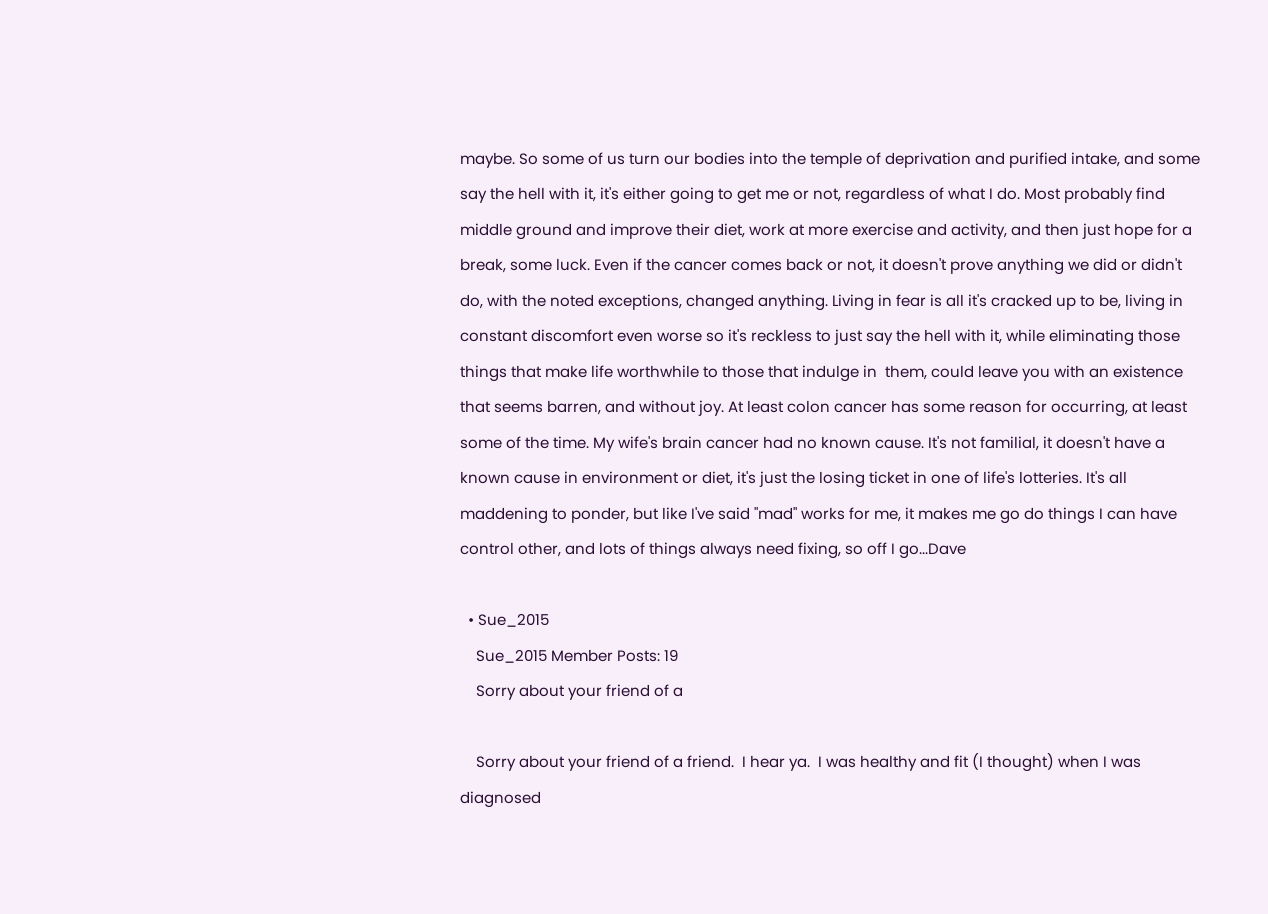maybe. So some of us turn our bodies into the temple of deprivation and purified intake, and some say the hell with it, it's either going to get me or not, regardless of what I do. Most probably find middle ground and improve their diet, work at more exercise and activity, and then just hope for a break, some luck. Even if the cancer comes back or not, it doesn't prove anything we did or didn't do, with the noted exceptions, changed anything. Living in fear is all it's cracked up to be, living in constant discomfort even worse so it's reckless to just say the hell with it, while eliminating those things that make life worthwhile to those that indulge in  them, could leave you with an existence that seems barren, and without joy. At least colon cancer has some reason for occurring, at least some of the time. My wife's brain cancer had no known cause. It's not familial, it doesn't have a known cause in environment or diet, it's just the losing ticket in one of life's lotteries. It's all maddening to ponder, but like I've said "mad" works for me, it makes me go do things I can have control other, and lots of things always need fixing, so off I go...Dave

  • Sue_2015
    Sue_2015 Member Posts: 19
    Sorry about your friend of a

    Sorry about your friend of a friend.  I hear ya.  I was healthy and fit (I thought) when I was diagnosed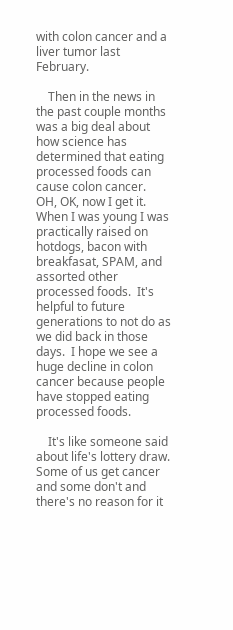with colon cancer and a liver tumor last February.

    Then in the news in the past couple months was a big deal about how science has determined that eating processed foods can cause colon cancer.  OH, OK, now I get it.  When I was young I was practically raised on hotdogs, bacon with breakfasat, SPAM, and assorted other processed foods.  It's helpful to future generations to not do as we did back in those days.  I hope we see a huge decline in colon cancer because people have stopped eating processed foods.

    It's like someone said about life's lottery draw.  Some of us get cancer and some don't and there's no reason for it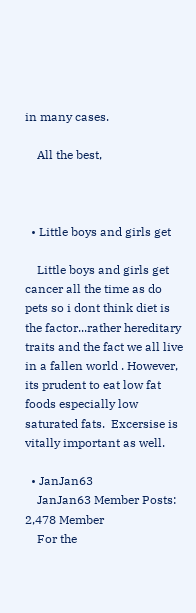in many cases.

    All the best,



  • Little boys and girls get

    Little boys and girls get cancer all the time as do pets so i dont think diet is the factor...rather hereditary traits and the fact we all live in a fallen world . However, its prudent to eat low fat foods especially low saturated fats.  Excersise is vitally important as well.

  • JanJan63
    JanJan63 Member Posts: 2,478 Member
    For the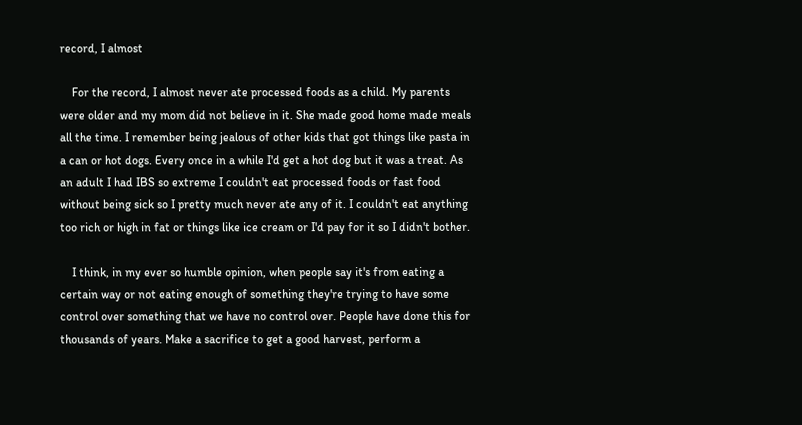record, I almost

    For the record, I almost never ate processed foods as a child. My parents were older and my mom did not believe in it. She made good home made meals all the time. I remember being jealous of other kids that got things like pasta in a can or hot dogs. Every once in a while I'd get a hot dog but it was a treat. As an adult I had IBS so extreme I couldn't eat processed foods or fast food without being sick so I pretty much never ate any of it. I couldn't eat anything too rich or high in fat or things like ice cream or I'd pay for it so I didn't bother.

    I think, in my ever so humble opinion, when people say it's from eating a certain way or not eating enough of something they're trying to have some control over something that we have no control over. People have done this for thousands of years. Make a sacrifice to get a good harvest, perform a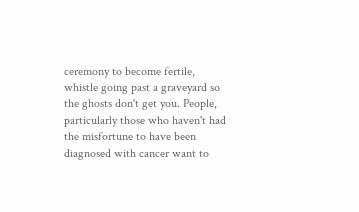ceremony to become fertile, whistle going past a graveyard so the ghosts don't get you. People, particularly those who haven't had the misfortune to have been diagnosed with cancer want to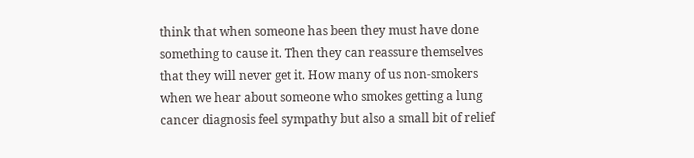think that when someone has been they must have done something to cause it. Then they can reassure themselves that they will never get it. How many of us non-smokers when we hear about someone who smokes getting a lung cancer diagnosis feel sympathy but also a small bit of relief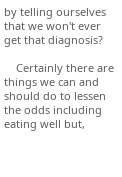by telling ourselves that we won't ever get that diagnosis?

    Certainly there are things we can and should do to lessen the odds including eating well but,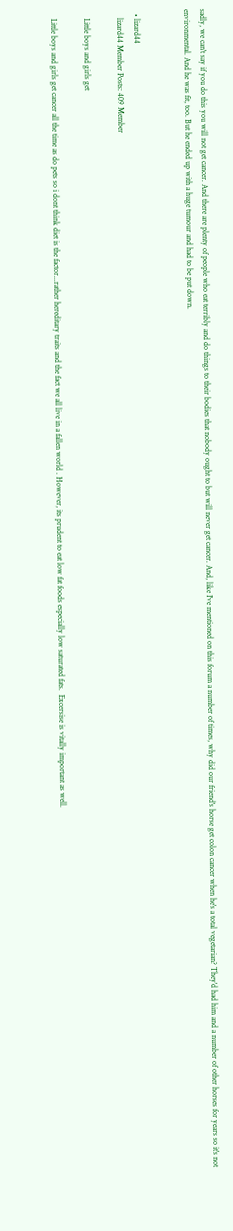sadly, we can't say if you do this you will not get cancer. And there are plenty of people who eat terribly and do things to their bodies that nobody ought to but will never get cancer. And, like I've mentioned on this forum a number of times, why did our friend's horse get colon cancer when he's a total vegetarian? They'd had him and a number of other horses for years so it's not environmental. And he was fit, too. But he ended up with a huge tumour and had to be put down.


  • lizard44
    lizard44 Member Posts: 409 Member

    Little boys and girls get

    Little boys and girls get cancer all the time as do pets so i dont think diet is the factor...rather hereditary traits and the fact we all live in a fallen world . However, its prudent to eat low fat foods especially low saturated fats.  Excersise is vitally important as well.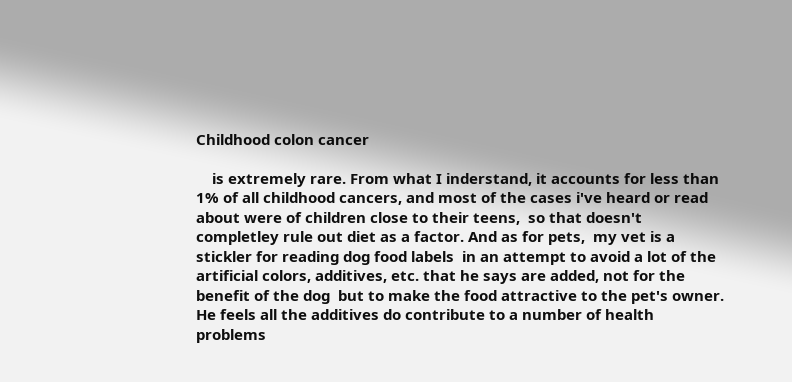Childhood colon cancer

    is extremely rare. From what I inderstand, it accounts for less than 1% of all childhood cancers, and most of the cases i've heard or read  about were of children close to their teens,  so that doesn't  completley rule out diet as a factor. And as for pets,  my vet is a stickler for reading dog food labels  in an attempt to avoid a lot of the artificial colors, additives, etc. that he says are added, not for the benefit of the dog  but to make the food attractive to the pet's owner. He feels all the additives do contribute to a number of health problems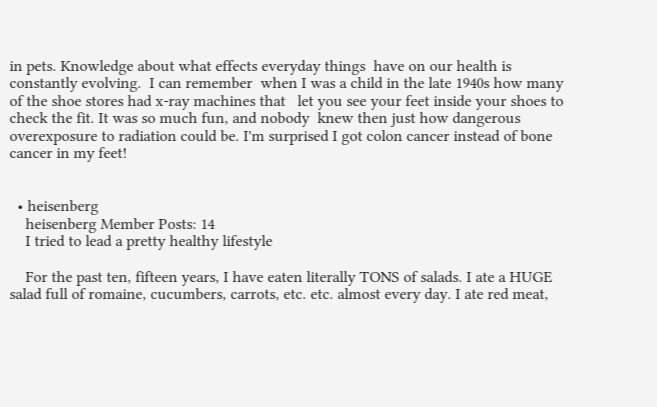in pets. Knowledge about what effects everyday things  have on our health is constantly evolving.  I can remember  when I was a child in the late 1940s how many of the shoe stores had x-ray machines that   let you see your feet inside your shoes to  check the fit. It was so much fun, and nobody  knew then just how dangerous  overexposure to radiation could be. I'm surprised I got colon cancer instead of bone cancer in my feet!


  • heisenberg
    heisenberg Member Posts: 14
    I tried to lead a pretty healthy lifestyle

    For the past ten, fifteen years, I have eaten literally TONS of salads. I ate a HUGE salad full of romaine, cucumbers, carrots, etc. etc. almost every day. I ate red meat,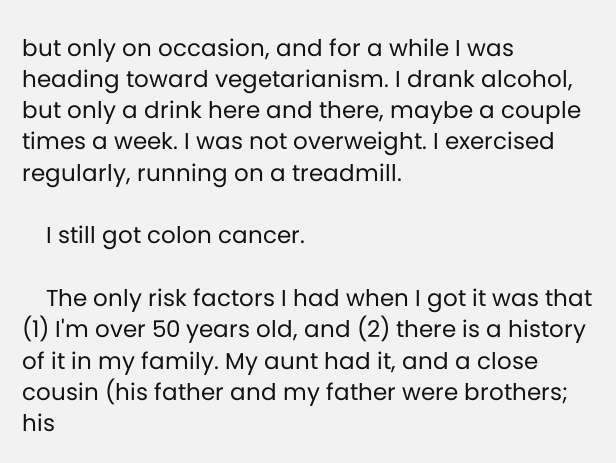but only on occasion, and for a while I was heading toward vegetarianism. I drank alcohol, but only a drink here and there, maybe a couple times a week. I was not overweight. I exercised regularly, running on a treadmill.

    I still got colon cancer.

    The only risk factors I had when I got it was that (1) I'm over 50 years old, and (2) there is a history of it in my family. My aunt had it, and a close cousin (his father and my father were brothers; his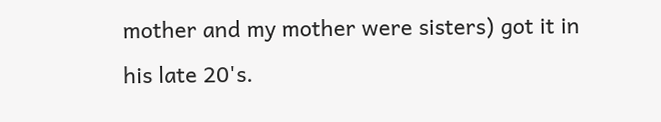mother and my mother were sisters) got it in his late 20's.